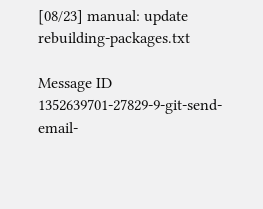[08/23] manual: update rebuilding-packages.txt

Message ID 1352639701-27829-9-git-send-email-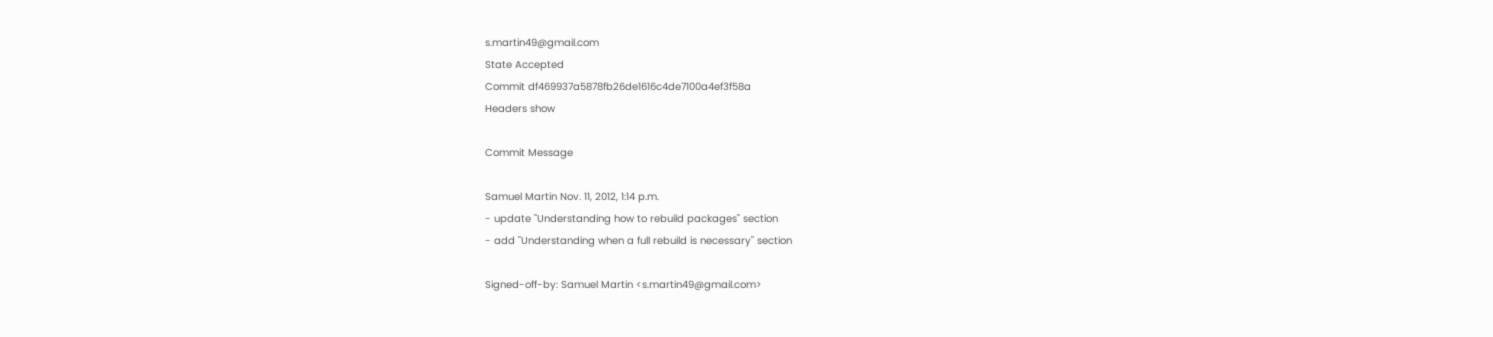s.martin49@gmail.com
State Accepted
Commit df469937a5878fb26de1616c4de7100a4ef3f58a
Headers show

Commit Message

Samuel Martin Nov. 11, 2012, 1:14 p.m.
- update "Understanding how to rebuild packages" section
- add "Understanding when a full rebuild is necessary" section

Signed-off-by: Samuel Martin <s.martin49@gmail.com>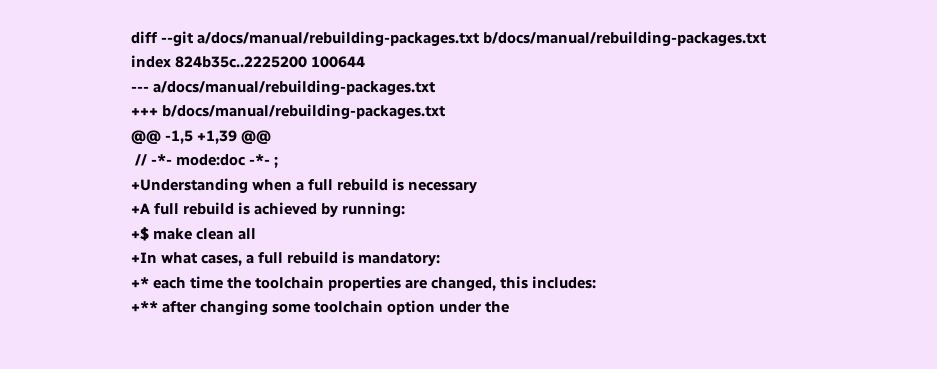diff --git a/docs/manual/rebuilding-packages.txt b/docs/manual/rebuilding-packages.txt
index 824b35c..2225200 100644
--- a/docs/manual/rebuilding-packages.txt
+++ b/docs/manual/rebuilding-packages.txt
@@ -1,5 +1,39 @@
 // -*- mode:doc -*- ;
+Understanding when a full rebuild is necessary
+A full rebuild is achieved by running:
+$ make clean all
+In what cases, a full rebuild is mandatory:
+* each time the toolchain properties are changed, this includes:
+** after changing some toolchain option under the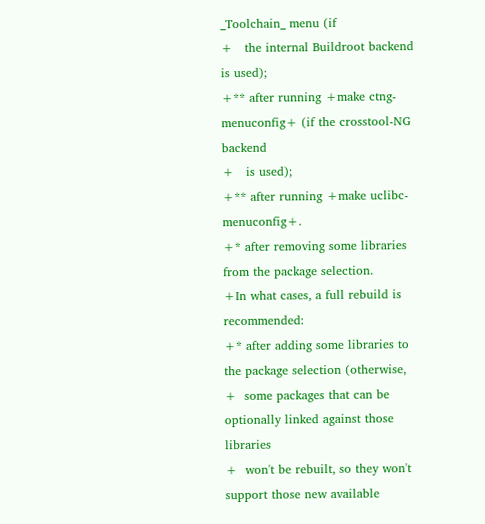_Toolchain_ menu (if
+   the internal Buildroot backend is used);
+** after running +make ctng-menuconfig+ (if the crosstool-NG backend
+   is used);
+** after running +make uclibc-menuconfig+.
+* after removing some libraries from the package selection.
+In what cases, a full rebuild is recommended:
+* after adding some libraries to the package selection (otherwise,
+  some packages that can be optionally linked against those libraries
+  won't be rebuilt, so they won't support those new available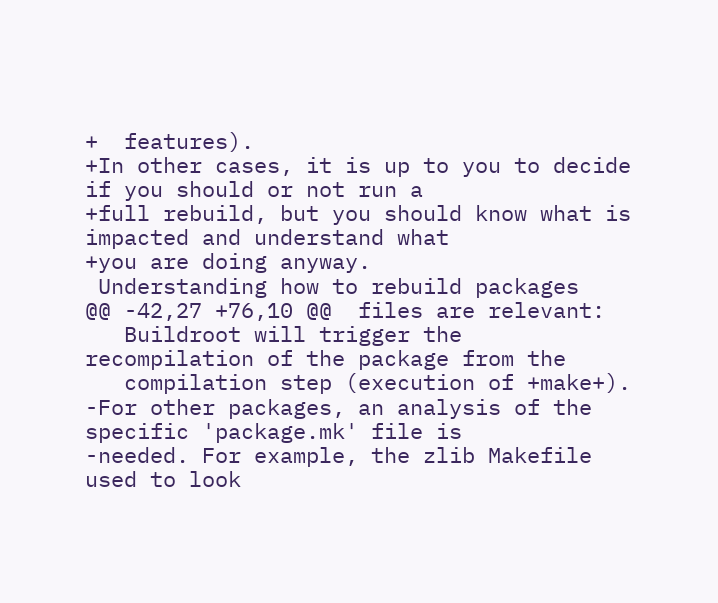+  features).
+In other cases, it is up to you to decide if you should or not run a
+full rebuild, but you should know what is impacted and understand what
+you are doing anyway.
 Understanding how to rebuild packages
@@ -42,27 +76,10 @@  files are relevant:
   Buildroot will trigger the recompilation of the package from the
   compilation step (execution of +make+).
-For other packages, an analysis of the specific 'package.mk' file is
-needed. For example, the zlib Makefile used to look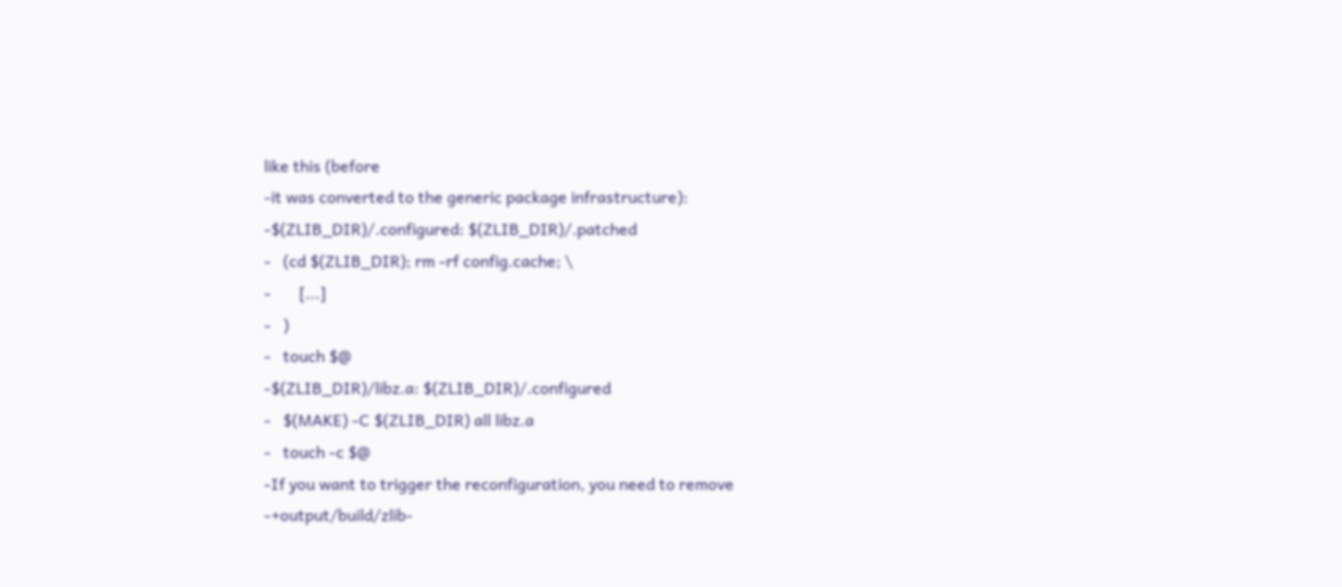like this (before
-it was converted to the generic package infrastructure):
-$(ZLIB_DIR)/.configured: $(ZLIB_DIR)/.patched
-   (cd $(ZLIB_DIR); rm -rf config.cache; \
-       [...]
-   )
-   touch $@
-$(ZLIB_DIR)/libz.a: $(ZLIB_DIR)/.configured
-   $(MAKE) -C $(ZLIB_DIR) all libz.a
-   touch -c $@
-If you want to trigger the reconfiguration, you need to remove
-+output/build/zlib-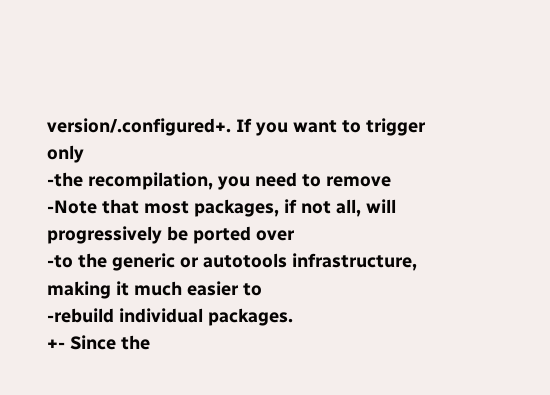version/.configured+. If you want to trigger only
-the recompilation, you need to remove
-Note that most packages, if not all, will progressively be ported over
-to the generic or autotools infrastructure, making it much easier to
-rebuild individual packages.
+- Since the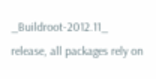_Buildroot-2012.11_ release, all packages rely on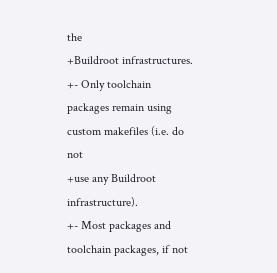the
+Buildroot infrastructures.
+- Only toolchain packages remain using custom makefiles (i.e. do not
+use any Buildroot infrastructure).
+- Most packages and toolchain packages, if not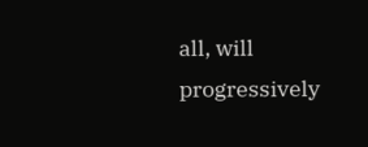all, will progressively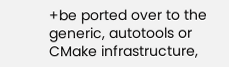+be ported over to the generic, autotools or CMake infrastructure,